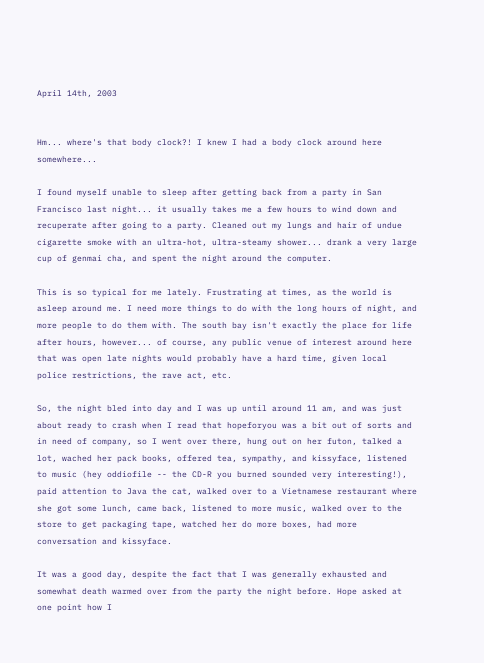April 14th, 2003


Hm... where's that body clock?! I knew I had a body clock around here somewhere...

I found myself unable to sleep after getting back from a party in San Francisco last night... it usually takes me a few hours to wind down and recuperate after going to a party. Cleaned out my lungs and hair of undue cigarette smoke with an ultra-hot, ultra-steamy shower... drank a very large cup of genmai cha, and spent the night around the computer.

This is so typical for me lately. Frustrating at times, as the world is asleep around me. I need more things to do with the long hours of night, and more people to do them with. The south bay isn't exactly the place for life after hours, however... of course, any public venue of interest around here that was open late nights would probably have a hard time, given local police restrictions, the rave act, etc.

So, the night bled into day and I was up until around 11 am, and was just about ready to crash when I read that hopeforyou was a bit out of sorts and in need of company, so I went over there, hung out on her futon, talked a lot, wached her pack books, offered tea, sympathy, and kissyface, listened to music (hey oddiofile -- the CD-R you burned sounded very interesting!), paid attention to Java the cat, walked over to a Vietnamese restaurant where she got some lunch, came back, listened to more music, walked over to the store to get packaging tape, watched her do more boxes, had more conversation and kissyface.

It was a good day, despite the fact that I was generally exhausted and somewhat death warmed over from the party the night before. Hope asked at one point how I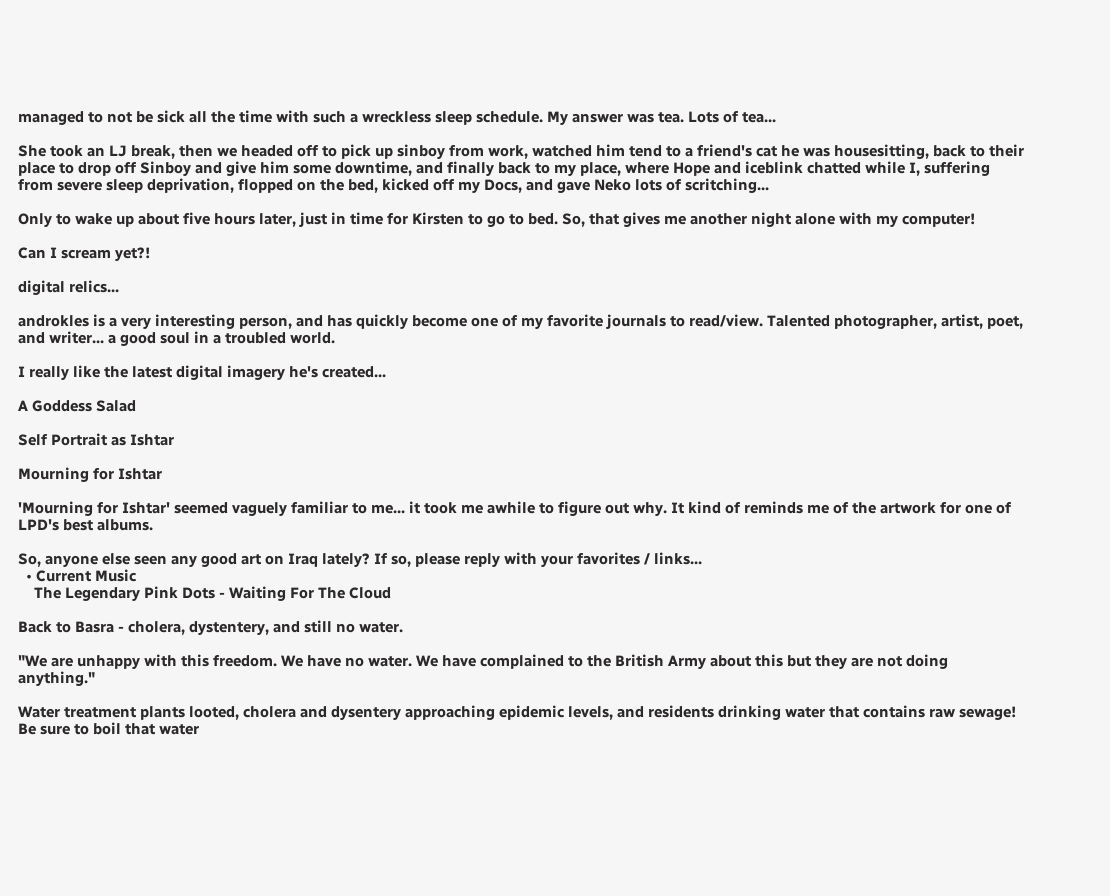managed to not be sick all the time with such a wreckless sleep schedule. My answer was tea. Lots of tea...

She took an LJ break, then we headed off to pick up sinboy from work, watched him tend to a friend's cat he was housesitting, back to their place to drop off Sinboy and give him some downtime, and finally back to my place, where Hope and iceblink chatted while I, suffering from severe sleep deprivation, flopped on the bed, kicked off my Docs, and gave Neko lots of scritching...

Only to wake up about five hours later, just in time for Kirsten to go to bed. So, that gives me another night alone with my computer!

Can I scream yet?!

digital relics...

androkles is a very interesting person, and has quickly become one of my favorite journals to read/view. Talented photographer, artist, poet, and writer... a good soul in a troubled world.

I really like the latest digital imagery he's created...

A Goddess Salad

Self Portrait as Ishtar

Mourning for Ishtar

'Mourning for Ishtar' seemed vaguely familiar to me... it took me awhile to figure out why. It kind of reminds me of the artwork for one of LPD's best albums.

So, anyone else seen any good art on Iraq lately? If so, please reply with your favorites / links...
  • Current Music
    The Legendary Pink Dots - Waiting For The Cloud

Back to Basra - cholera, dystentery, and still no water.

"We are unhappy with this freedom. We have no water. We have complained to the British Army about this but they are not doing anything."

Water treatment plants looted, cholera and dysentery approaching epidemic levels, and residents drinking water that contains raw sewage! Be sure to boil that water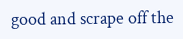good and scrape off the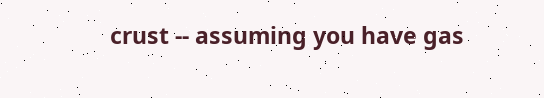crust -- assuming you have gas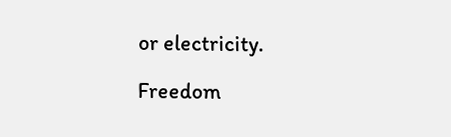or electricity.

Freedom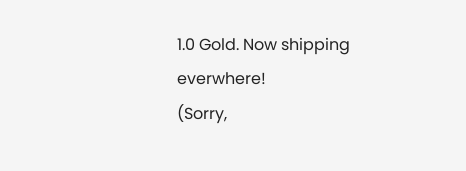1.0 Gold. Now shipping everwhere!
(Sorry,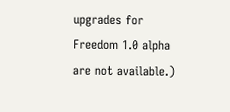upgrades for Freedom 1.0 alpha are not available.)